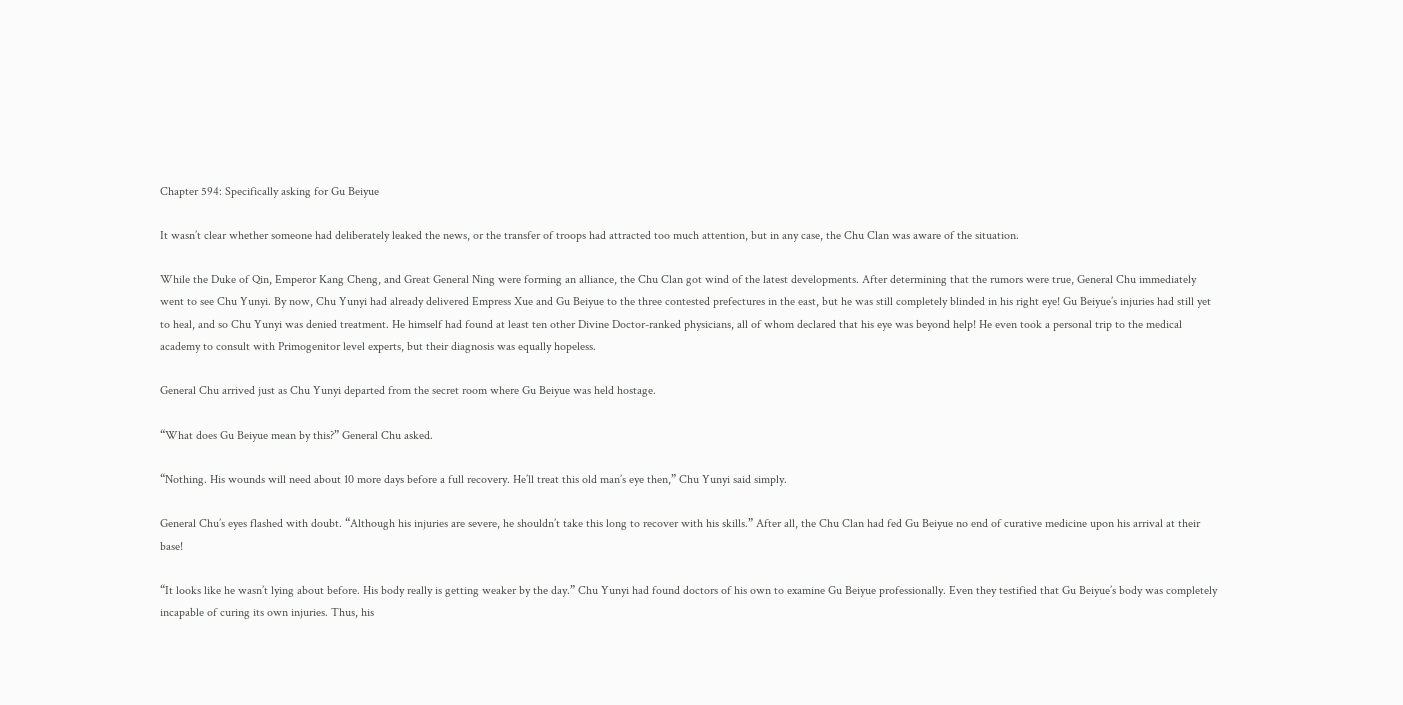Chapter 594: Specifically asking for Gu Beiyue

It wasn’t clear whether someone had deliberately leaked the news, or the transfer of troops had attracted too much attention, but in any case, the Chu Clan was aware of the situation.

While the Duke of Qin, Emperor Kang Cheng, and Great General Ning were forming an alliance, the Chu Clan got wind of the latest developments. After determining that the rumors were true, General Chu immediately went to see Chu Yunyi. By now, Chu Yunyi had already delivered Empress Xue and Gu Beiyue to the three contested prefectures in the east, but he was still completely blinded in his right eye! Gu Beiyue’s injuries had still yet to heal, and so Chu Yunyi was denied treatment. He himself had found at least ten other Divine Doctor-ranked physicians, all of whom declared that his eye was beyond help! He even took a personal trip to the medical academy to consult with Primogenitor level experts, but their diagnosis was equally hopeless.

General Chu arrived just as Chu Yunyi departed from the secret room where Gu Beiyue was held hostage.

“What does Gu Beiyue mean by this?” General Chu asked.

“Nothing. His wounds will need about 10 more days before a full recovery. He’ll treat this old man’s eye then,” Chu Yunyi said simply.

General Chu’s eyes flashed with doubt. “Although his injuries are severe, he shouldn’t take this long to recover with his skills.” After all, the Chu Clan had fed Gu Beiyue no end of curative medicine upon his arrival at their base!

“It looks like he wasn’t lying about before. His body really is getting weaker by the day.” Chu Yunyi had found doctors of his own to examine Gu Beiyue professionally. Even they testified that Gu Beiyue’s body was completely incapable of curing its own injuries. Thus, his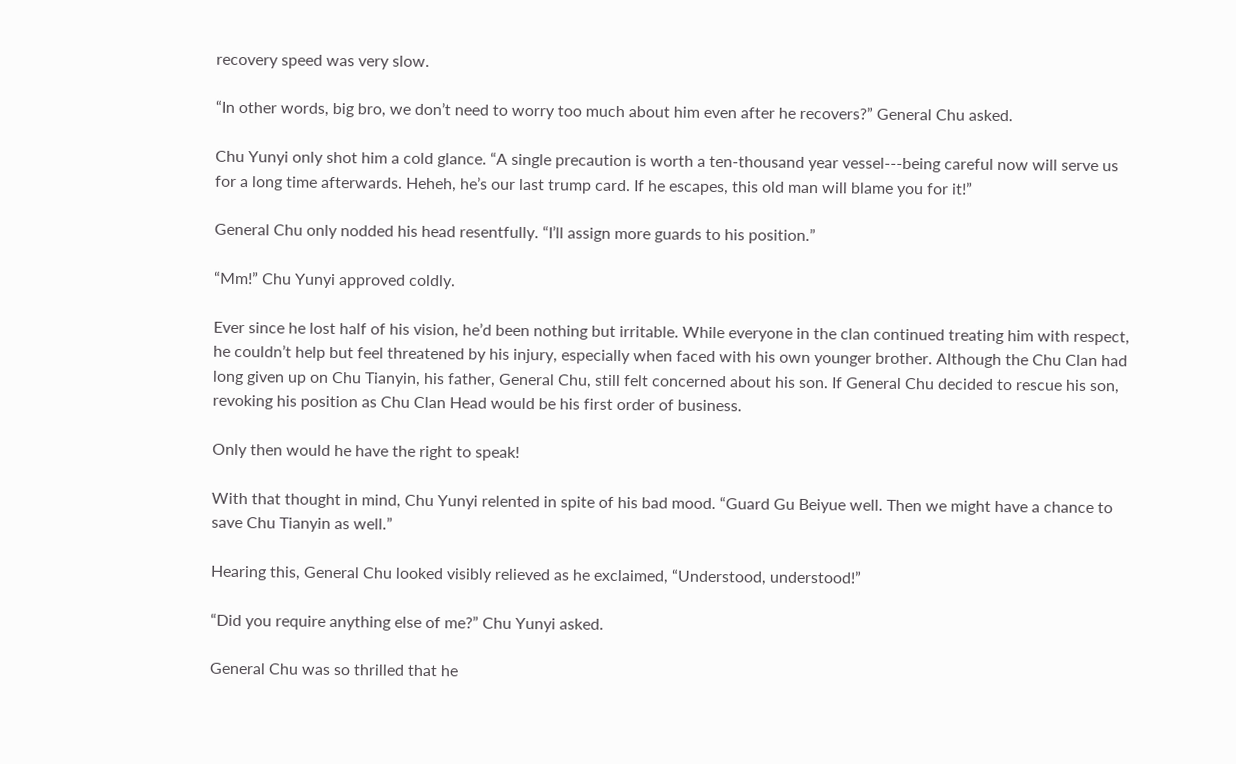recovery speed was very slow.

“In other words, big bro, we don’t need to worry too much about him even after he recovers?” General Chu asked.

Chu Yunyi only shot him a cold glance. “A single precaution is worth a ten-thousand year vessel---being careful now will serve us for a long time afterwards. Heheh, he’s our last trump card. If he escapes, this old man will blame you for it!”

General Chu only nodded his head resentfully. “I’ll assign more guards to his position.”

“Mm!” Chu Yunyi approved coldly.

Ever since he lost half of his vision, he’d been nothing but irritable. While everyone in the clan continued treating him with respect, he couldn’t help but feel threatened by his injury, especially when faced with his own younger brother. Although the Chu Clan had long given up on Chu Tianyin, his father, General Chu, still felt concerned about his son. If General Chu decided to rescue his son, revoking his position as Chu Clan Head would be his first order of business.

Only then would he have the right to speak!

With that thought in mind, Chu Yunyi relented in spite of his bad mood. “Guard Gu Beiyue well. Then we might have a chance to save Chu Tianyin as well.”

Hearing this, General Chu looked visibly relieved as he exclaimed, “Understood, understood!”

“Did you require anything else of me?” Chu Yunyi asked.

General Chu was so thrilled that he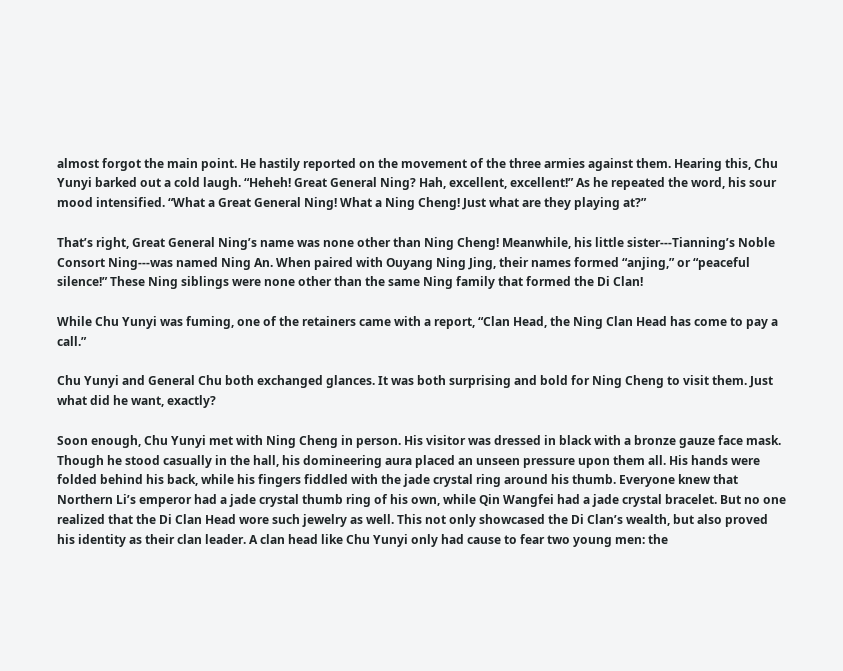almost forgot the main point. He hastily reported on the movement of the three armies against them. Hearing this, Chu Yunyi barked out a cold laugh. “Heheh! Great General Ning? Hah, excellent, excellent!” As he repeated the word, his sour mood intensified. “What a Great General Ning! What a Ning Cheng! Just what are they playing at?”

That’s right, Great General Ning’s name was none other than Ning Cheng! Meanwhile, his little sister---Tianning’s Noble Consort Ning---was named Ning An. When paired with Ouyang Ning Jing, their names formed “anjing,” or “peaceful silence!” These Ning siblings were none other than the same Ning family that formed the Di Clan!

While Chu Yunyi was fuming, one of the retainers came with a report, “Clan Head, the Ning Clan Head has come to pay a call.”

Chu Yunyi and General Chu both exchanged glances. It was both surprising and bold for Ning Cheng to visit them. Just what did he want, exactly?

Soon enough, Chu Yunyi met with Ning Cheng in person. His visitor was dressed in black with a bronze gauze face mask. Though he stood casually in the hall, his domineering aura placed an unseen pressure upon them all. His hands were folded behind his back, while his fingers fiddled with the jade crystal ring around his thumb. Everyone knew that Northern Li’s emperor had a jade crystal thumb ring of his own, while Qin Wangfei had a jade crystal bracelet. But no one realized that the Di Clan Head wore such jewelry as well. This not only showcased the Di Clan’s wealth, but also proved his identity as their clan leader. A clan head like Chu Yunyi only had cause to fear two young men: the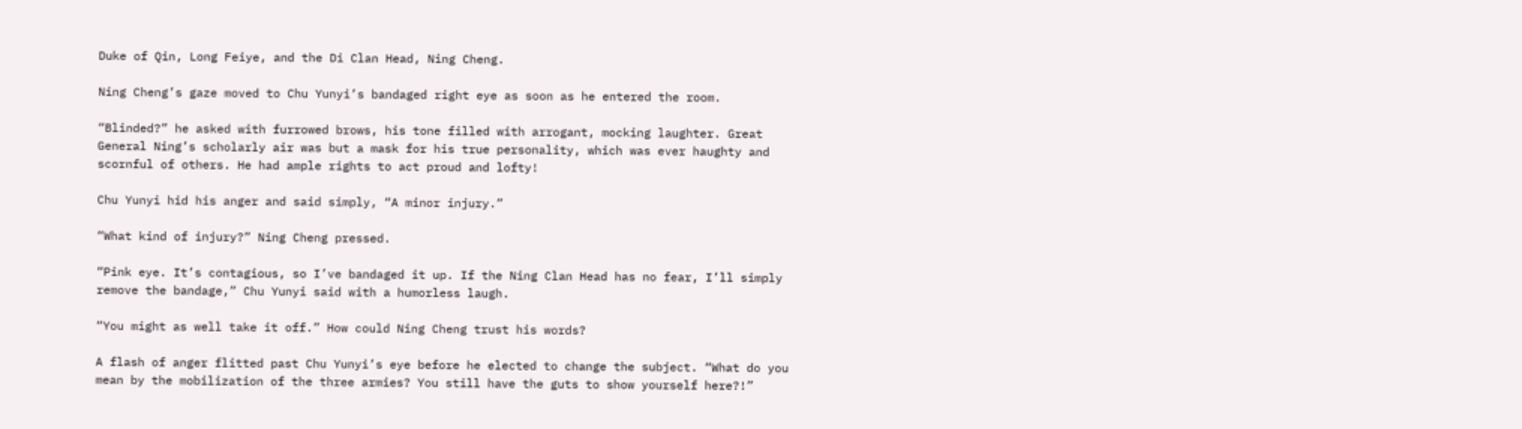Duke of Qin, Long Feiye, and the Di Clan Head, Ning Cheng.

Ning Cheng’s gaze moved to Chu Yunyi’s bandaged right eye as soon as he entered the room.

“Blinded?” he asked with furrowed brows, his tone filled with arrogant, mocking laughter. Great General Ning’s scholarly air was but a mask for his true personality, which was ever haughty and scornful of others. He had ample rights to act proud and lofty!

Chu Yunyi hid his anger and said simply, “A minor injury.”

“What kind of injury?” Ning Cheng pressed.

“Pink eye. It’s contagious, so I’ve bandaged it up. If the Ning Clan Head has no fear, I’ll simply remove the bandage,” Chu Yunyi said with a humorless laugh.

“You might as well take it off.” How could Ning Cheng trust his words?

A flash of anger flitted past Chu Yunyi’s eye before he elected to change the subject. “What do you mean by the mobilization of the three armies? You still have the guts to show yourself here?!”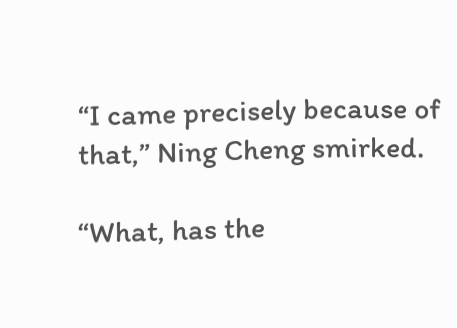“I came precisely because of that,” Ning Cheng smirked.

“What, has the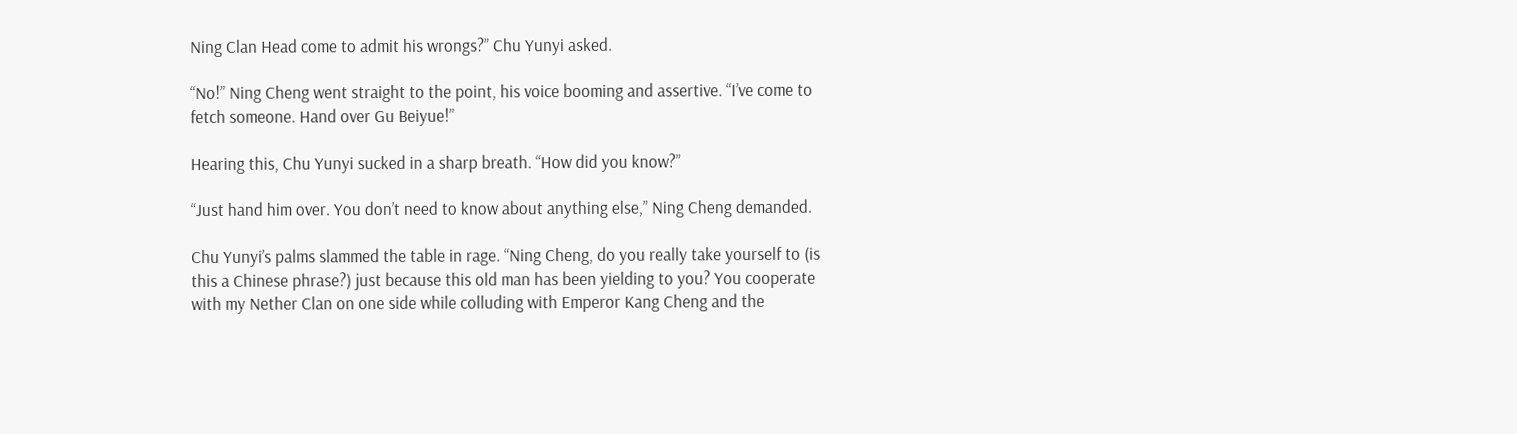Ning Clan Head come to admit his wrongs?” Chu Yunyi asked.

“No!” Ning Cheng went straight to the point, his voice booming and assertive. “I’ve come to fetch someone. Hand over Gu Beiyue!”

Hearing this, Chu Yunyi sucked in a sharp breath. “How did you know?”

“Just hand him over. You don’t need to know about anything else,” Ning Cheng demanded.

Chu Yunyi’s palms slammed the table in rage. “Ning Cheng, do you really take yourself to (is this a Chinese phrase?) just because this old man has been yielding to you? You cooperate with my Nether Clan on one side while colluding with Emperor Kang Cheng and the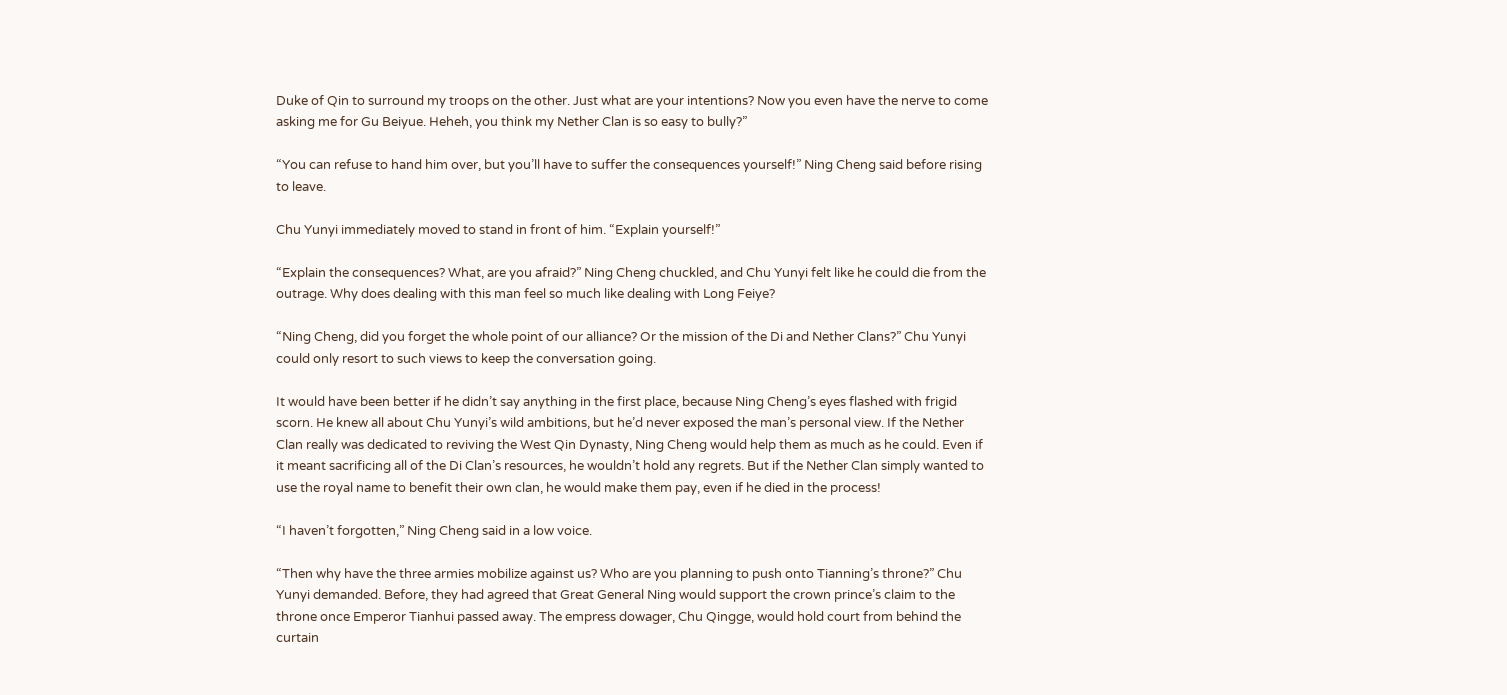Duke of Qin to surround my troops on the other. Just what are your intentions? Now you even have the nerve to come asking me for Gu Beiyue. Heheh, you think my Nether Clan is so easy to bully?”

“You can refuse to hand him over, but you’ll have to suffer the consequences yourself!” Ning Cheng said before rising to leave.

Chu Yunyi immediately moved to stand in front of him. “Explain yourself!”

“Explain the consequences? What, are you afraid?” Ning Cheng chuckled, and Chu Yunyi felt like he could die from the outrage. Why does dealing with this man feel so much like dealing with Long Feiye?

“Ning Cheng, did you forget the whole point of our alliance? Or the mission of the Di and Nether Clans?” Chu Yunyi could only resort to such views to keep the conversation going.

It would have been better if he didn’t say anything in the first place, because Ning Cheng’s eyes flashed with frigid scorn. He knew all about Chu Yunyi’s wild ambitions, but he’d never exposed the man’s personal view. If the Nether Clan really was dedicated to reviving the West Qin Dynasty, Ning Cheng would help them as much as he could. Even if it meant sacrificing all of the Di Clan’s resources, he wouldn’t hold any regrets. But if the Nether Clan simply wanted to use the royal name to benefit their own clan, he would make them pay, even if he died in the process!

“I haven’t forgotten,” Ning Cheng said in a low voice.

“Then why have the three armies mobilize against us? Who are you planning to push onto Tianning’s throne?” Chu Yunyi demanded. Before, they had agreed that Great General Ning would support the crown prince’s claim to the throne once Emperor Tianhui passed away. The empress dowager, Chu Qingge, would hold court from behind the curtain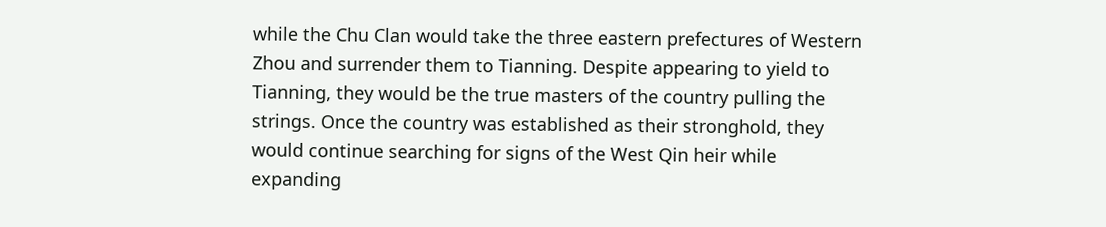while the Chu Clan would take the three eastern prefectures of Western Zhou and surrender them to Tianning. Despite appearing to yield to Tianning, they would be the true masters of the country pulling the strings. Once the country was established as their stronghold, they would continue searching for signs of the West Qin heir while expanding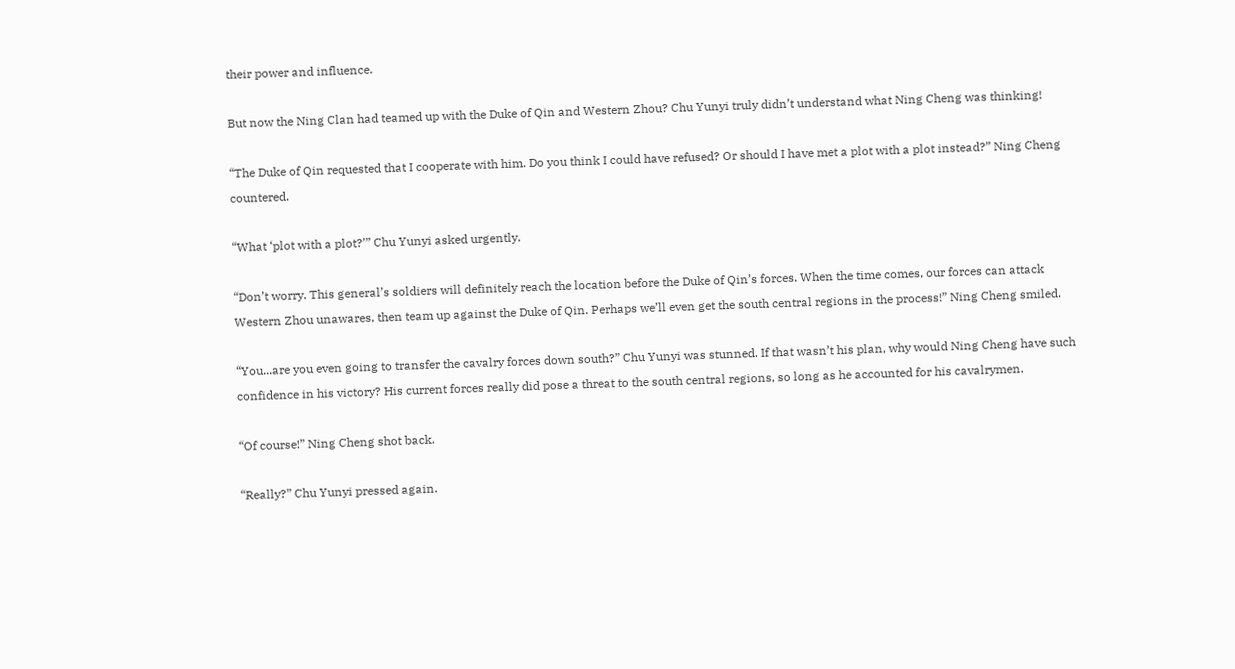their power and influence.

But now the Ning Clan had teamed up with the Duke of Qin and Western Zhou? Chu Yunyi truly didn’t understand what Ning Cheng was thinking!

“The Duke of Qin requested that I cooperate with him. Do you think I could have refused? Or should I have met a plot with a plot instead?” Ning Cheng countered.

“What ‘plot with a plot?’” Chu Yunyi asked urgently.

“Don’t worry. This general’s soldiers will definitely reach the location before the Duke of Qin’s forces. When the time comes, our forces can attack Western Zhou unawares, then team up against the Duke of Qin. Perhaps we’ll even get the south central regions in the process!” Ning Cheng smiled.

“You...are you even going to transfer the cavalry forces down south?” Chu Yunyi was stunned. If that wasn’t his plan, why would Ning Cheng have such confidence in his victory? His current forces really did pose a threat to the south central regions, so long as he accounted for his cavalrymen.

“Of course!” Ning Cheng shot back.

“Really?” Chu Yunyi pressed again.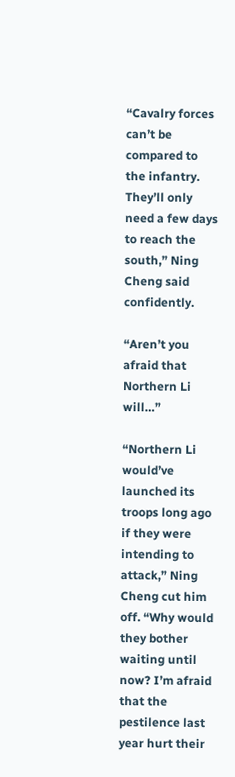“Cavalry forces can’t be compared to the infantry. They’ll only need a few days to reach the south,” Ning Cheng said confidently.

“Aren’t you afraid that Northern Li will…”

“Northern Li would’ve launched its troops long ago if they were intending to attack,” Ning Cheng cut him off. “Why would they bother waiting until now? I’m afraid that the pestilence last year hurt their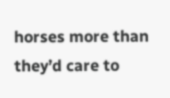horses more than they’d care to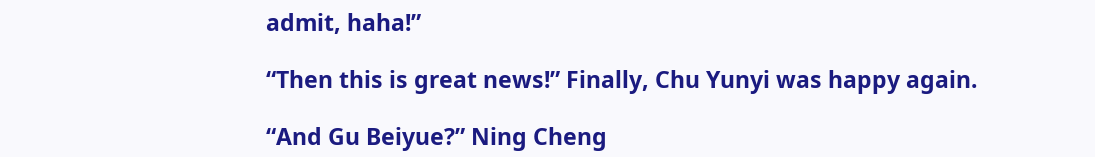admit, haha!”

“Then this is great news!” Finally, Chu Yunyi was happy again.

“And Gu Beiyue?” Ning Cheng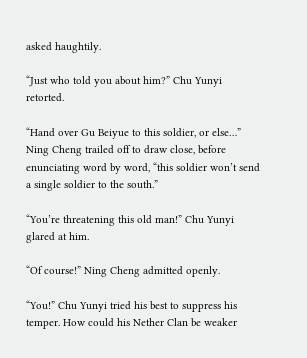asked haughtily.

“Just who told you about him?” Chu Yunyi retorted.

“Hand over Gu Beiyue to this soldier, or else…” Ning Cheng trailed off to draw close, before enunciating word by word, “this soldier won’t send a single soldier to the south.”

“You’re threatening this old man!” Chu Yunyi glared at him.

“Of course!” Ning Cheng admitted openly.

“You!” Chu Yunyi tried his best to suppress his temper. How could his Nether Clan be weaker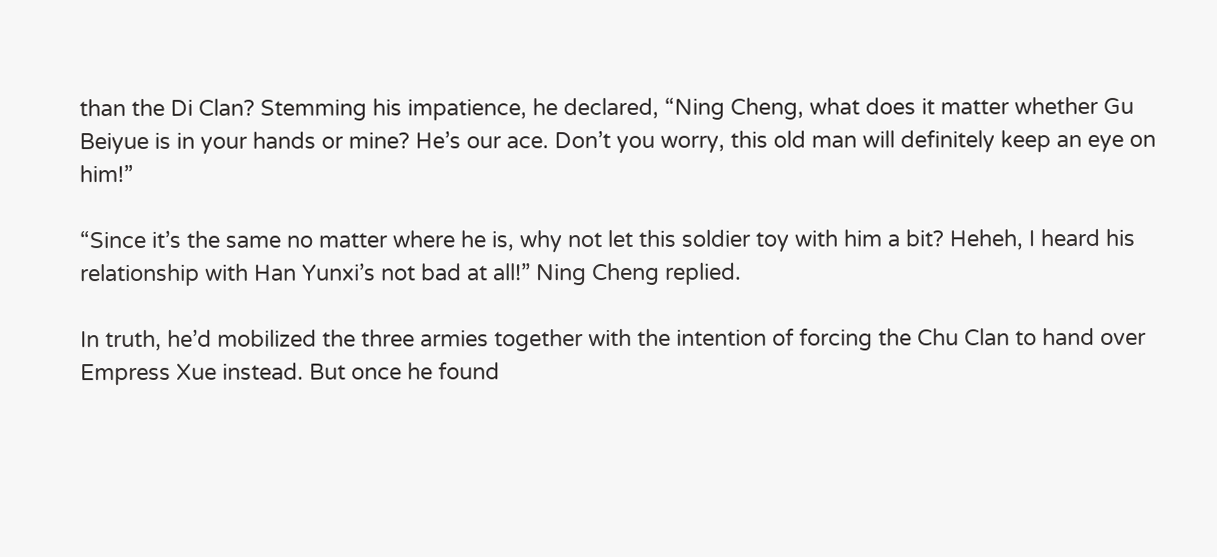than the Di Clan? Stemming his impatience, he declared, “Ning Cheng, what does it matter whether Gu Beiyue is in your hands or mine? He’s our ace. Don’t you worry, this old man will definitely keep an eye on him!”

“Since it’s the same no matter where he is, why not let this soldier toy with him a bit? Heheh, I heard his relationship with Han Yunxi’s not bad at all!” Ning Cheng replied.

In truth, he’d mobilized the three armies together with the intention of forcing the Chu Clan to hand over Empress Xue instead. But once he found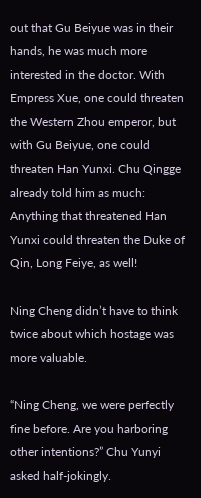out that Gu Beiyue was in their hands, he was much more interested in the doctor. With Empress Xue, one could threaten the Western Zhou emperor, but with Gu Beiyue, one could threaten Han Yunxi. Chu Qingge already told him as much: Anything that threatened Han Yunxi could threaten the Duke of Qin, Long Feiye, as well!

Ning Cheng didn’t have to think twice about which hostage was more valuable.

“Ning Cheng, we were perfectly fine before. Are you harboring other intentions?” Chu Yunyi asked half-jokingly.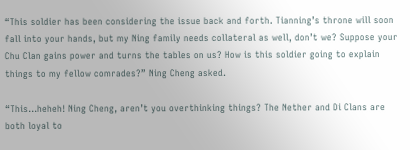“This soldier has been considering the issue back and forth. Tianning’s throne will soon fall into your hands, but my Ning family needs collateral as well, don’t we? Suppose your Chu Clan gains power and turns the tables on us? How is this soldier going to explain things to my fellow comrades?” Ning Cheng asked.

“This...heheh! Ning Cheng, aren’t you overthinking things? The Nether and Di Clans are both loyal to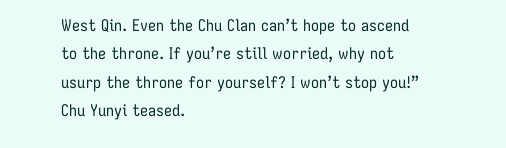West Qin. Even the Chu Clan can’t hope to ascend to the throne. If you’re still worried, why not usurp the throne for yourself? I won’t stop you!” Chu Yunyi teased.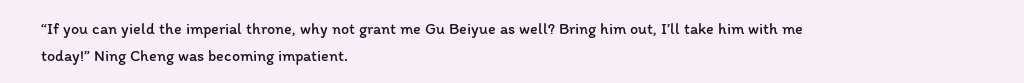“If you can yield the imperial throne, why not grant me Gu Beiyue as well? Bring him out, I’ll take him with me today!” Ning Cheng was becoming impatient.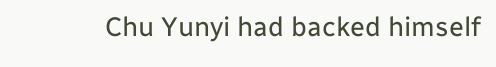Chu Yunyi had backed himself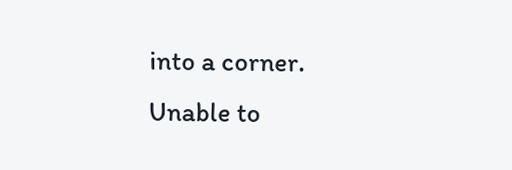into a corner. Unable to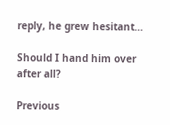reply, he grew hesitant…

Should I hand him over after all?

Previous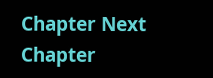Chapter Next Chapter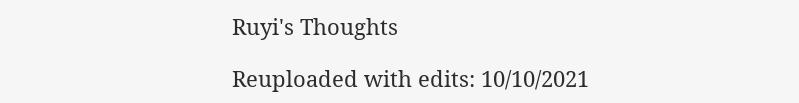Ruyi's Thoughts

Reuploaded with edits: 10/10/2021